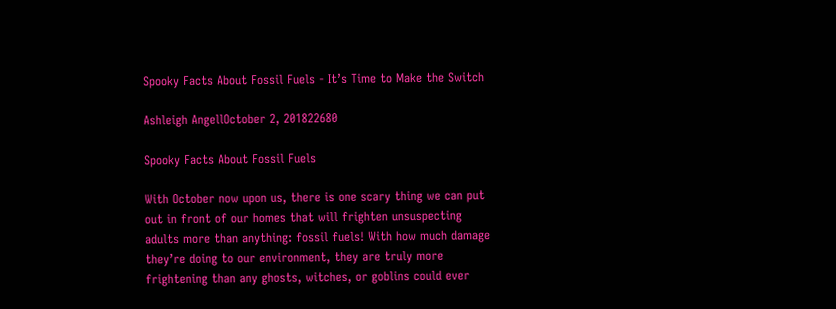Spooky Facts About Fossil Fuels - It’s Time to Make the Switch

Ashleigh AngellOctober 2, 201822680

Spooky Facts About Fossil Fuels

With October now upon us, there is one scary thing we can put out in front of our homes that will frighten unsuspecting adults more than anything: fossil fuels! With how much damage they’re doing to our environment, they are truly more frightening than any ghosts, witches, or goblins could ever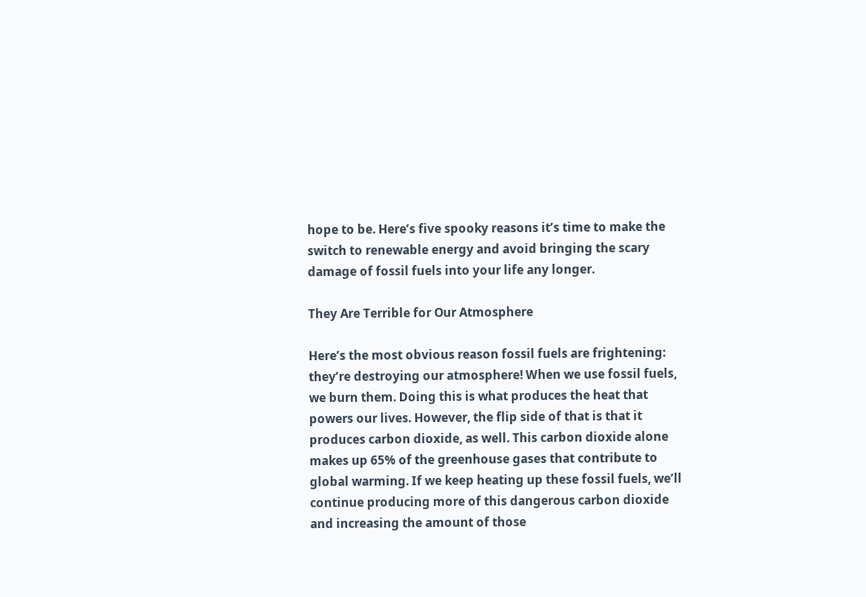hope to be. Here’s five spooky reasons it’s time to make the switch to renewable energy and avoid bringing the scary damage of fossil fuels into your life any longer.

They Are Terrible for Our Atmosphere

Here’s the most obvious reason fossil fuels are frightening: they’re destroying our atmosphere! When we use fossil fuels, we burn them. Doing this is what produces the heat that powers our lives. However, the flip side of that is that it produces carbon dioxide, as well. This carbon dioxide alone makes up 65% of the greenhouse gases that contribute to global warming. If we keep heating up these fossil fuels, we’ll continue producing more of this dangerous carbon dioxide and increasing the amount of those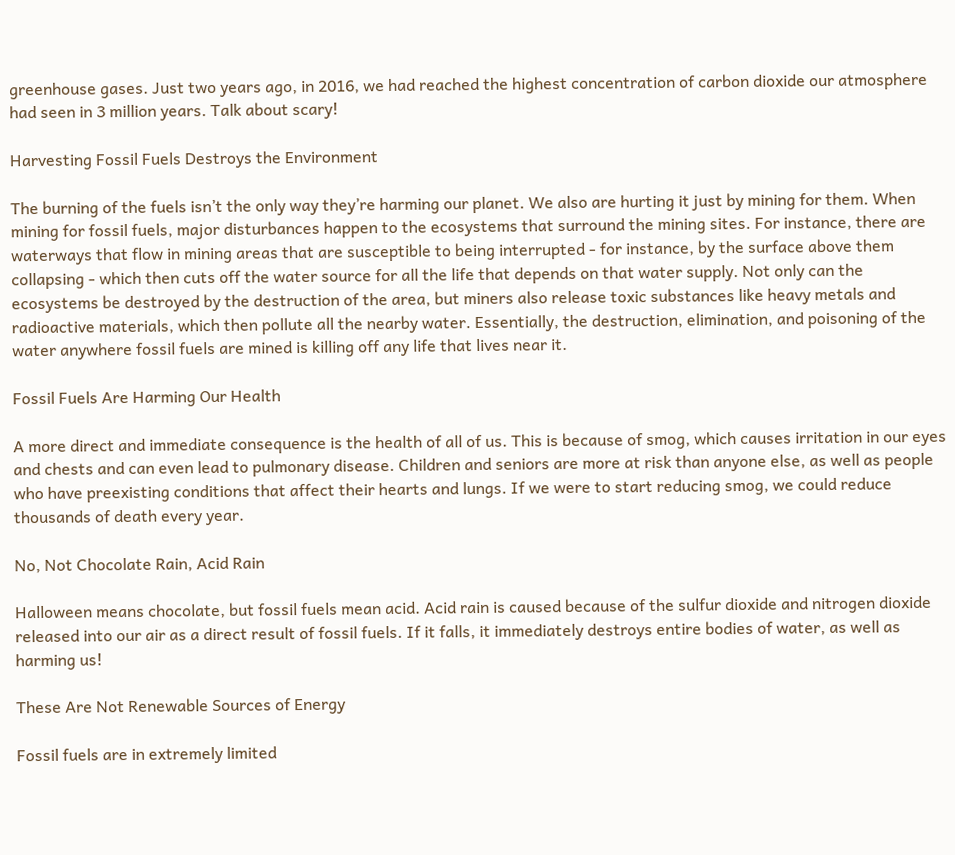greenhouse gases. Just two years ago, in 2016, we had reached the highest concentration of carbon dioxide our atmosphere had seen in 3 million years. Talk about scary!

Harvesting Fossil Fuels Destroys the Environment

The burning of the fuels isn’t the only way they’re harming our planet. We also are hurting it just by mining for them. When mining for fossil fuels, major disturbances happen to the ecosystems that surround the mining sites. For instance, there are waterways that flow in mining areas that are susceptible to being interrupted - for instance, by the surface above them collapsing - which then cuts off the water source for all the life that depends on that water supply. Not only can the ecosystems be destroyed by the destruction of the area, but miners also release toxic substances like heavy metals and radioactive materials, which then pollute all the nearby water. Essentially, the destruction, elimination, and poisoning of the water anywhere fossil fuels are mined is killing off any life that lives near it.

Fossil Fuels Are Harming Our Health

A more direct and immediate consequence is the health of all of us. This is because of smog, which causes irritation in our eyes and chests and can even lead to pulmonary disease. Children and seniors are more at risk than anyone else, as well as people who have preexisting conditions that affect their hearts and lungs. If we were to start reducing smog, we could reduce thousands of death every year.

No, Not Chocolate Rain, Acid Rain

Halloween means chocolate, but fossil fuels mean acid. Acid rain is caused because of the sulfur dioxide and nitrogen dioxide released into our air as a direct result of fossil fuels. If it falls, it immediately destroys entire bodies of water, as well as harming us!

These Are Not Renewable Sources of Energy

Fossil fuels are in extremely limited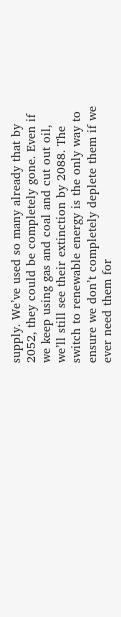supply. We’ve used so many already that by 2052, they could be completely gone. Even if we keep using gas and coal and cut out oil, we’ll still see their extinction by 2088. The switch to renewable energy is the only way to ensure we don’t completely deplete them if we ever need them for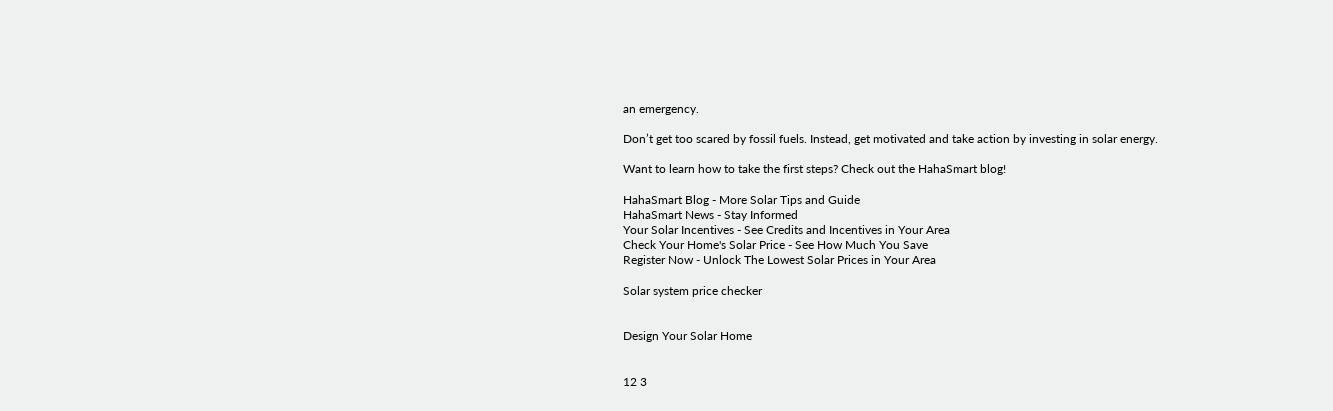an emergency.

Don’t get too scared by fossil fuels. Instead, get motivated and take action by investing in solar energy.

Want to learn how to take the first steps? Check out the HahaSmart blog!

HahaSmart Blog - More Solar Tips and Guide
HahaSmart News - Stay Informed
Your Solar Incentives - See Credits and Incentives in Your Area
Check Your Home's Solar Price - See How Much You Save
Register Now - Unlock The Lowest Solar Prices in Your Area

Solar system price checker


Design Your Solar Home


12 3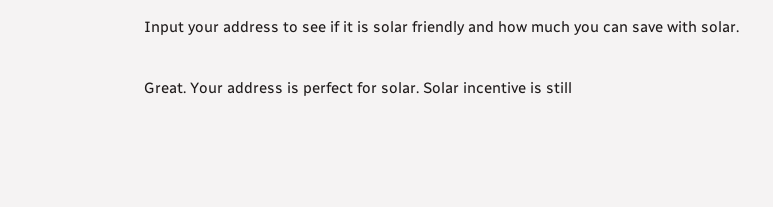Input your address to see if it is solar friendly and how much you can save with solar.

Great. Your address is perfect for solar. Solar incentive is still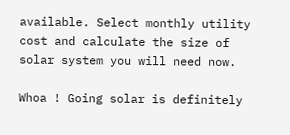available. Select monthly utility cost and calculate the size of solar system you will need now.

Whoa ! Going solar is definitely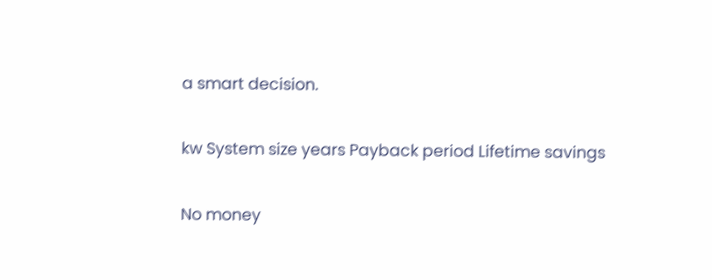a smart decision.

kw System size years Payback period Lifetime savings

No money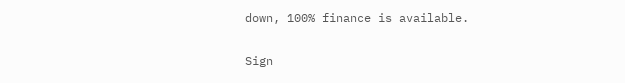down, 100% finance is available.

Sign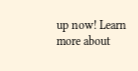up now! Learn more about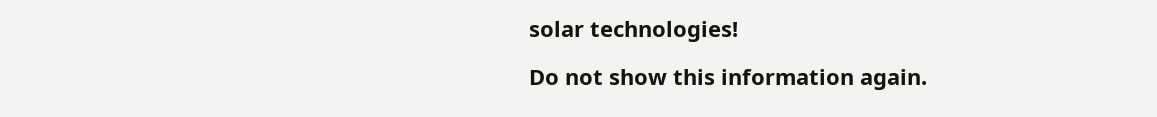solar technologies!

Do not show this information again.